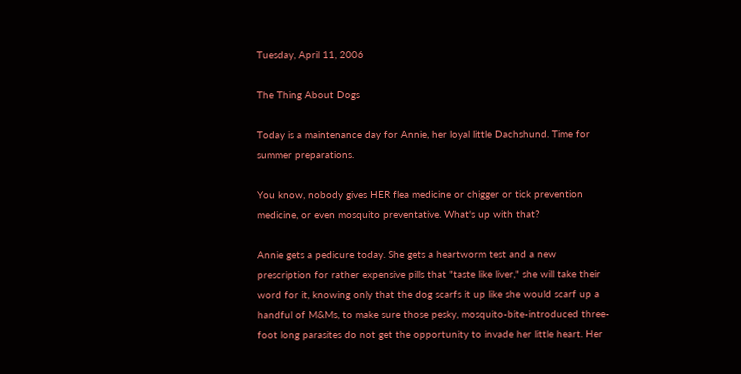Tuesday, April 11, 2006

The Thing About Dogs

Today is a maintenance day for Annie, her loyal little Dachshund. Time for summer preparations.

You know, nobody gives HER flea medicine or chigger or tick prevention medicine, or even mosquito preventative. What's up with that?

Annie gets a pedicure today. She gets a heartworm test and a new prescription for rather expensive pills that "taste like liver," she will take their word for it, knowing only that the dog scarfs it up like she would scarf up a handful of M&Ms, to make sure those pesky, mosquito-bite-introduced three-foot long parasites do not get the opportunity to invade her little heart. Her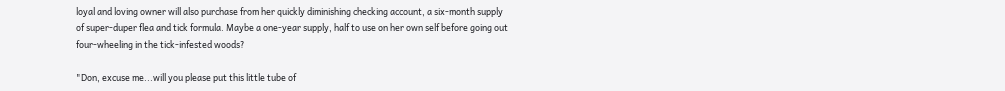loyal and loving owner will also purchase from her quickly diminishing checking account, a six-month supply of super-duper flea and tick formula. Maybe a one-year supply, half to use on her own self before going out four-wheeling in the tick-infested woods?

"Don, excuse me...will you please put this little tube of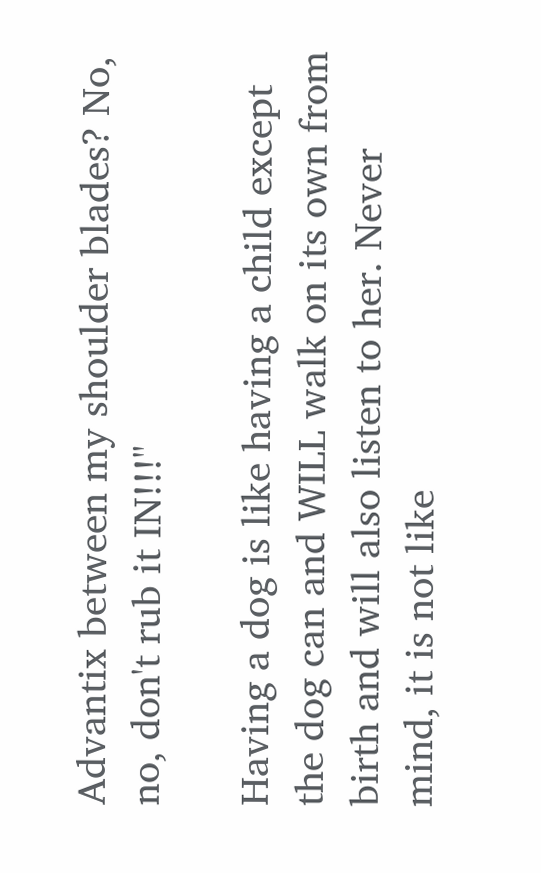Advantix between my shoulder blades? No, no, don't rub it IN!!!"

Having a dog is like having a child except the dog can and WILL walk on its own from birth and will also listen to her. Never mind, it is not like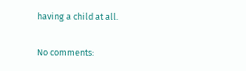having a child at all.

No comments: